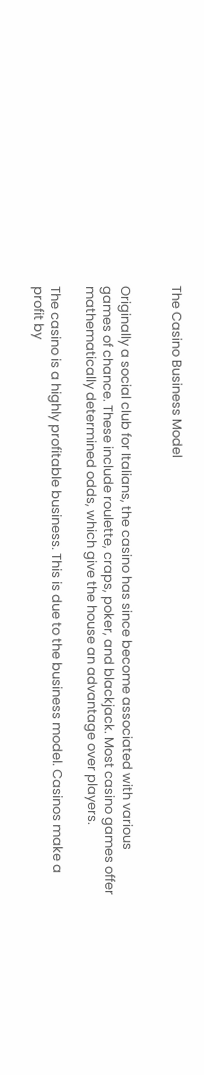The Casino Business Model


Originally a social club for Italians, the casino has since become associated with various games of chance. These include roulette, craps, poker, and blackjack. Most casino games offer mathematically determined odds, which give the house an advantage over players.

The casino is a highly profitable business. This is due to the business model. Casinos make a profit by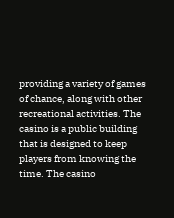providing a variety of games of chance, along with other recreational activities. The casino is a public building that is designed to keep players from knowing the time. The casino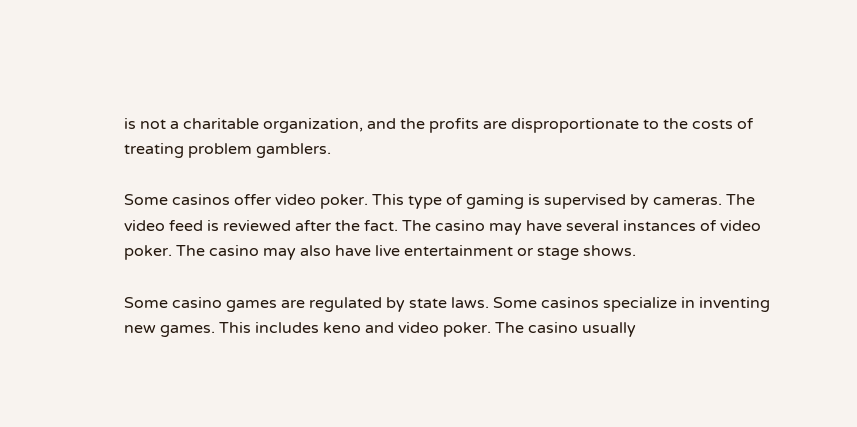is not a charitable organization, and the profits are disproportionate to the costs of treating problem gamblers.

Some casinos offer video poker. This type of gaming is supervised by cameras. The video feed is reviewed after the fact. The casino may have several instances of video poker. The casino may also have live entertainment or stage shows.

Some casino games are regulated by state laws. Some casinos specialize in inventing new games. This includes keno and video poker. The casino usually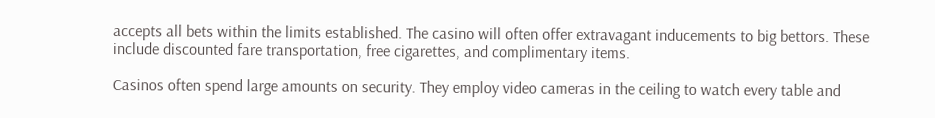accepts all bets within the limits established. The casino will often offer extravagant inducements to big bettors. These include discounted fare transportation, free cigarettes, and complimentary items.

Casinos often spend large amounts on security. They employ video cameras in the ceiling to watch every table and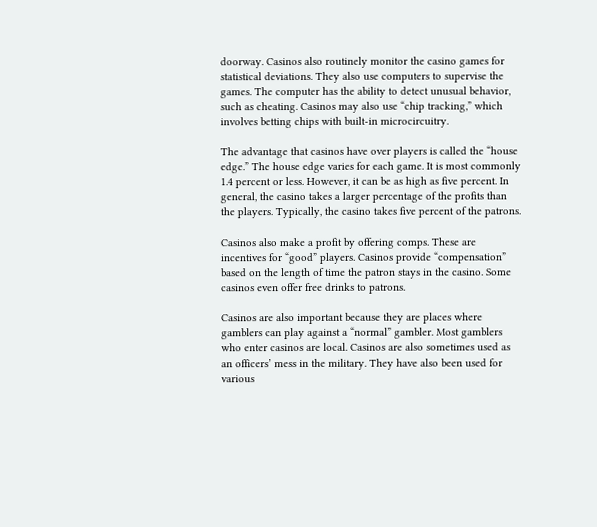doorway. Casinos also routinely monitor the casino games for statistical deviations. They also use computers to supervise the games. The computer has the ability to detect unusual behavior, such as cheating. Casinos may also use “chip tracking,” which involves betting chips with built-in microcircuitry.

The advantage that casinos have over players is called the “house edge.” The house edge varies for each game. It is most commonly 1.4 percent or less. However, it can be as high as five percent. In general, the casino takes a larger percentage of the profits than the players. Typically, the casino takes five percent of the patrons.

Casinos also make a profit by offering comps. These are incentives for “good” players. Casinos provide “compensation” based on the length of time the patron stays in the casino. Some casinos even offer free drinks to patrons.

Casinos are also important because they are places where gamblers can play against a “normal” gambler. Most gamblers who enter casinos are local. Casinos are also sometimes used as an officers’ mess in the military. They have also been used for various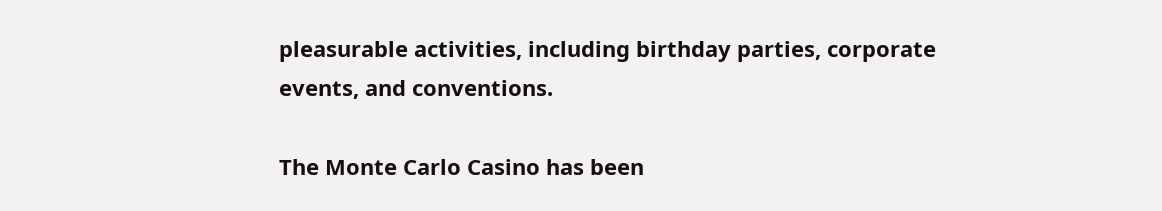pleasurable activities, including birthday parties, corporate events, and conventions.

The Monte Carlo Casino has been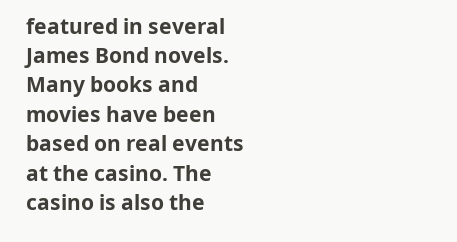featured in several James Bond novels. Many books and movies have been based on real events at the casino. The casino is also the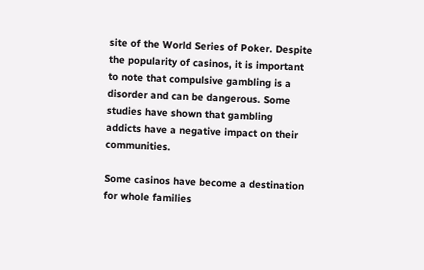site of the World Series of Poker. Despite the popularity of casinos, it is important to note that compulsive gambling is a disorder and can be dangerous. Some studies have shown that gambling addicts have a negative impact on their communities.

Some casinos have become a destination for whole families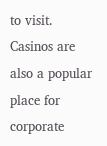to visit. Casinos are also a popular place for corporate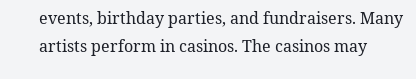events, birthday parties, and fundraisers. Many artists perform in casinos. The casinos may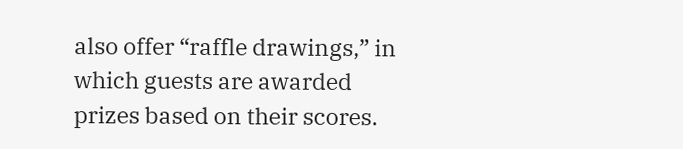also offer “raffle drawings,” in which guests are awarded prizes based on their scores.